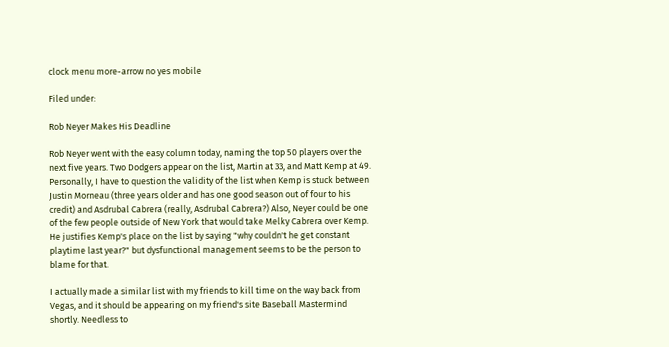clock menu more-arrow no yes mobile

Filed under:

Rob Neyer Makes His Deadline

Rob Neyer went with the easy column today, naming the top 50 players over the next five years. Two Dodgers appear on the list, Martin at 33, and Matt Kemp at 49. Personally, I have to question the validity of the list when Kemp is stuck between Justin Morneau (three years older and has one good season out of four to his credit) and Asdrubal Cabrera (really, Asdrubal Cabrera?) Also, Neyer could be one of the few people outside of New York that would take Melky Cabrera over Kemp. He justifies Kemp's place on the list by saying "why couldn't he get constant playtime last year?" but dysfunctional management seems to be the person to blame for that.

I actually made a similar list with my friends to kill time on the way back from Vegas, and it should be appearing on my friend's site Baseball Mastermind shortly. Needless to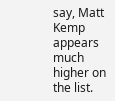say, Matt Kemp appears much higher on the list.